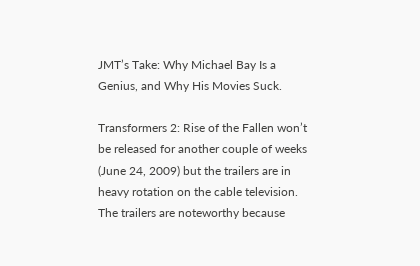JMT’s Take: Why Michael Bay Is a Genius, and Why His Movies Suck.

Transformers 2: Rise of the Fallen won’t be released for another couple of weeks (June 24, 2009) but the trailers are in heavy rotation on the cable television. The trailers are noteworthy because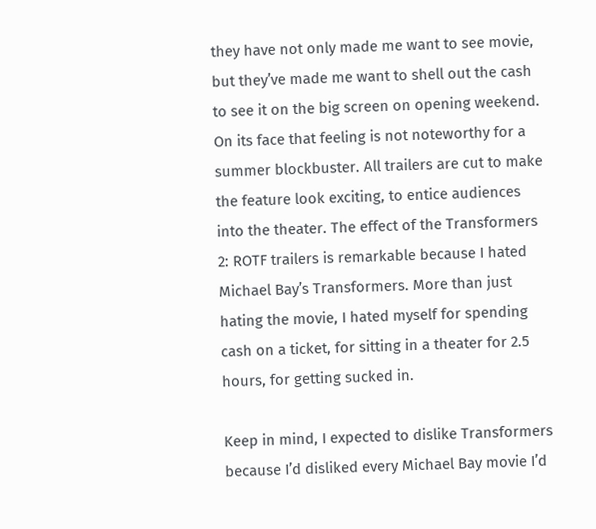they have not only made me want to see movie, but they’ve made me want to shell out the cash to see it on the big screen on opening weekend. On its face that feeling is not noteworthy for a summer blockbuster. All trailers are cut to make the feature look exciting, to entice audiences into the theater. The effect of the Transformers 2: ROTF trailers is remarkable because I hated Michael Bay’s Transformers. More than just hating the movie, I hated myself for spending cash on a ticket, for sitting in a theater for 2.5 hours, for getting sucked in.

Keep in mind, I expected to dislike Transformers because I’d disliked every Michael Bay movie I’d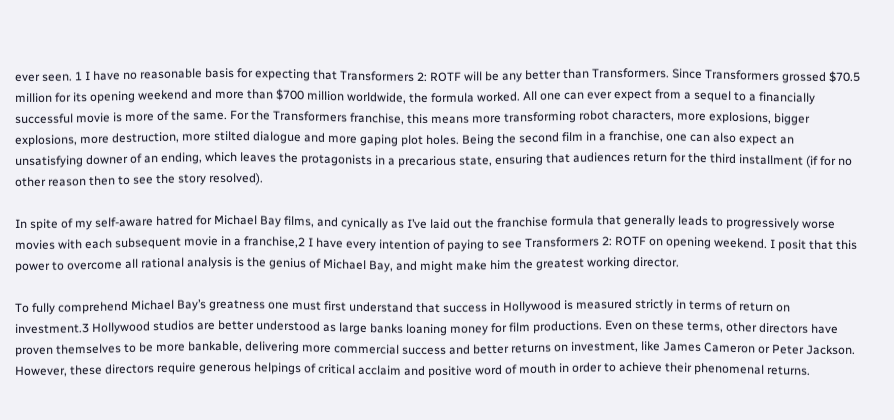ever seen. 1 I have no reasonable basis for expecting that Transformers 2: ROTF will be any better than Transformers. Since Transformers grossed $70.5 million for its opening weekend and more than $700 million worldwide, the formula worked. All one can ever expect from a sequel to a financially successful movie is more of the same. For the Transformers franchise, this means more transforming robot characters, more explosions, bigger explosions, more destruction, more stilted dialogue and more gaping plot holes. Being the second film in a franchise, one can also expect an unsatisfying downer of an ending, which leaves the protagonists in a precarious state, ensuring that audiences return for the third installment (if for no other reason then to see the story resolved).

In spite of my self-aware hatred for Michael Bay films, and cynically as I’ve laid out the franchise formula that generally leads to progressively worse movies with each subsequent movie in a franchise,2 I have every intention of paying to see Transformers 2: ROTF on opening weekend. I posit that this power to overcome all rational analysis is the genius of Michael Bay, and might make him the greatest working director.

To fully comprehend Michael Bay’s greatness one must first understand that success in Hollywood is measured strictly in terms of return on investment.3 Hollywood studios are better understood as large banks loaning money for film productions. Even on these terms, other directors have proven themselves to be more bankable, delivering more commercial success and better returns on investment, like James Cameron or Peter Jackson. However, these directors require generous helpings of critical acclaim and positive word of mouth in order to achieve their phenomenal returns.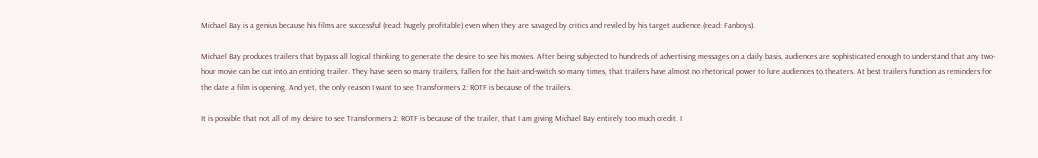Michael Bay is a genius because his films are successful (read: hugely profitable) even when they are savaged by critics and reviled by his target audience (read: Fanboys).

Michael Bay produces trailers that bypass all logical thinking to generate the desire to see his movies. After being subjected to hundreds of advertising messages on a daily basis, audiences are sophisticated enough to understand that any two-hour movie can be cut into an enticing trailer. They have seen so many trailers, fallen for the bait-and-switch so many times, that trailers have almost no rhetorical power to lure audiences to theaters. At best trailers function as reminders for the date a film is opening. And yet, the only reason I want to see Transformers 2: ROTF is because of the trailers.

It is possible that not all of my desire to see Transformers 2: ROTF is because of the trailer, that I am giving Michael Bay entirely too much credit. I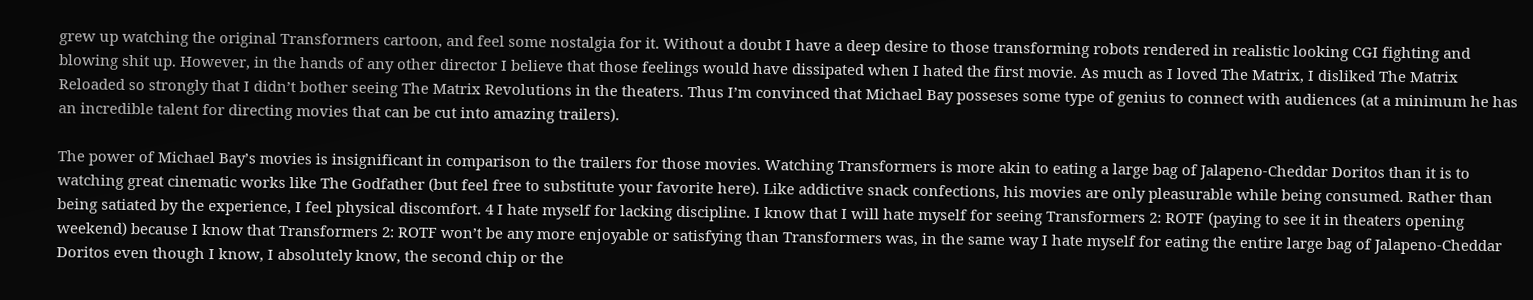grew up watching the original Transformers cartoon, and feel some nostalgia for it. Without a doubt I have a deep desire to those transforming robots rendered in realistic looking CGI fighting and blowing shit up. However, in the hands of any other director I believe that those feelings would have dissipated when I hated the first movie. As much as I loved The Matrix, I disliked The Matrix Reloaded so strongly that I didn’t bother seeing The Matrix Revolutions in the theaters. Thus I’m convinced that Michael Bay posseses some type of genius to connect with audiences (at a minimum he has an incredible talent for directing movies that can be cut into amazing trailers).

The power of Michael Bay’s movies is insignificant in comparison to the trailers for those movies. Watching Transformers is more akin to eating a large bag of Jalapeno-Cheddar Doritos than it is to watching great cinematic works like The Godfather (but feel free to substitute your favorite here). Like addictive snack confections, his movies are only pleasurable while being consumed. Rather than being satiated by the experience, I feel physical discomfort. 4 I hate myself for lacking discipline. I know that I will hate myself for seeing Transformers 2: ROTF (paying to see it in theaters opening weekend) because I know that Transformers 2: ROTF won’t be any more enjoyable or satisfying than Transformers was, in the same way I hate myself for eating the entire large bag of Jalapeno-Cheddar Doritos even though I know, I absolutely know, the second chip or the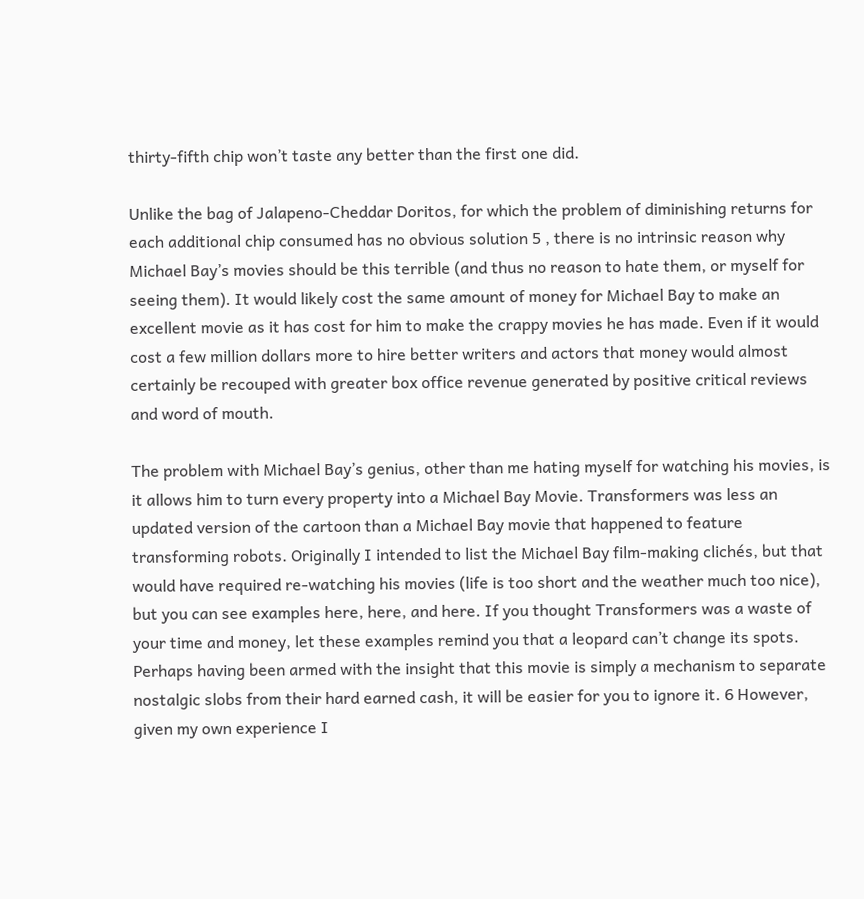thirty-fifth chip won’t taste any better than the first one did.

Unlike the bag of Jalapeno-Cheddar Doritos, for which the problem of diminishing returns for each additional chip consumed has no obvious solution 5 , there is no intrinsic reason why Michael Bay’s movies should be this terrible (and thus no reason to hate them, or myself for seeing them). It would likely cost the same amount of money for Michael Bay to make an excellent movie as it has cost for him to make the crappy movies he has made. Even if it would cost a few million dollars more to hire better writers and actors that money would almost certainly be recouped with greater box office revenue generated by positive critical reviews and word of mouth.

The problem with Michael Bay’s genius, other than me hating myself for watching his movies, is it allows him to turn every property into a Michael Bay Movie. Transformers was less an updated version of the cartoon than a Michael Bay movie that happened to feature transforming robots. Originally I intended to list the Michael Bay film-making clichés, but that would have required re-watching his movies (life is too short and the weather much too nice), but you can see examples here, here, and here. If you thought Transformers was a waste of your time and money, let these examples remind you that a leopard can’t change its spots. Perhaps having been armed with the insight that this movie is simply a mechanism to separate nostalgic slobs from their hard earned cash, it will be easier for you to ignore it. 6 However, given my own experience I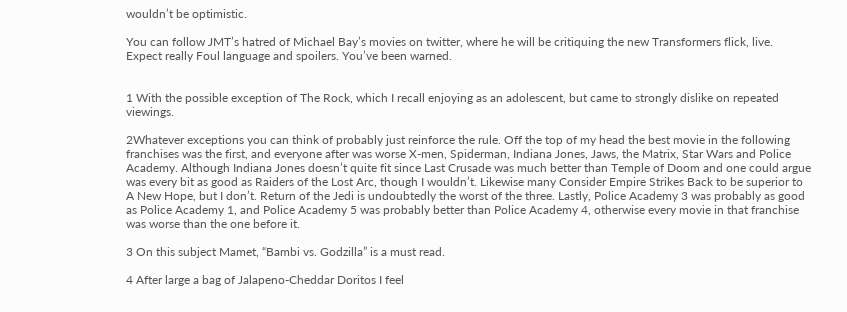wouldn’t be optimistic.

You can follow JMT’s hatred of Michael Bay’s movies on twitter, where he will be critiquing the new Transformers flick, live. Expect really Foul language and spoilers. You’ve been warned.


1 With the possible exception of The Rock, which I recall enjoying as an adolescent, but came to strongly dislike on repeated viewings.

2Whatever exceptions you can think of probably just reinforce the rule. Off the top of my head the best movie in the following franchises was the first, and everyone after was worse X-men, Spiderman, Indiana Jones, Jaws, the Matrix, Star Wars and Police Academy. Although Indiana Jones doesn’t quite fit since Last Crusade was much better than Temple of Doom and one could argue was every bit as good as Raiders of the Lost Arc, though I wouldn’t. Likewise many Consider Empire Strikes Back to be superior to A New Hope, but I don’t. Return of the Jedi is undoubtedly the worst of the three. Lastly, Police Academy 3 was probably as good as Police Academy 1, and Police Academy 5 was probably better than Police Academy 4, otherwise every movie in that franchise was worse than the one before it.

3 On this subject Mamet, “Bambi vs. Godzilla” is a must read.

4 After large a bag of Jalapeno-Cheddar Doritos I feel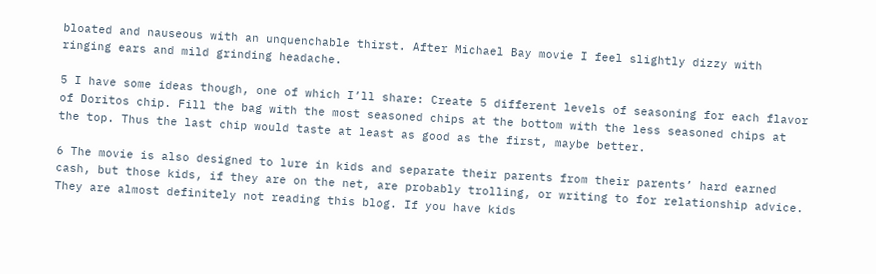bloated and nauseous with an unquenchable thirst. After Michael Bay movie I feel slightly dizzy with ringing ears and mild grinding headache.

5 I have some ideas though, one of which I’ll share: Create 5 different levels of seasoning for each flavor of Doritos chip. Fill the bag with the most seasoned chips at the bottom with the less seasoned chips at the top. Thus the last chip would taste at least as good as the first, maybe better.

6 The movie is also designed to lure in kids and separate their parents from their parents’ hard earned cash, but those kids, if they are on the net, are probably trolling, or writing to for relationship advice. They are almost definitely not reading this blog. If you have kids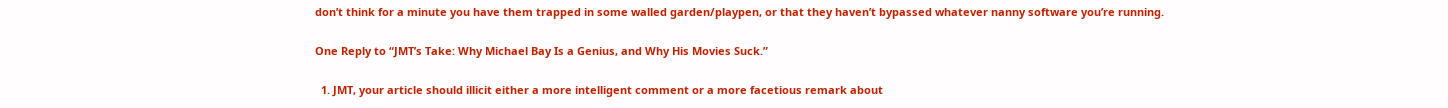don’t think for a minute you have them trapped in some walled garden/playpen, or that they haven’t bypassed whatever nanny software you’re running.

One Reply to “JMT’s Take: Why Michael Bay Is a Genius, and Why His Movies Suck.”

  1. JMT, your article should illicit either a more intelligent comment or a more facetious remark about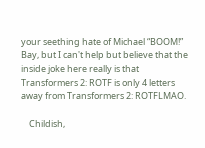your seething hate of Michael “BOOM!” Bay, but I can't help but believe that the inside joke here really is that Transformers 2: ROTF is only 4 letters away from Transformers 2: ROTFLMAO.

    Childish,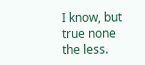I know, but true none the less.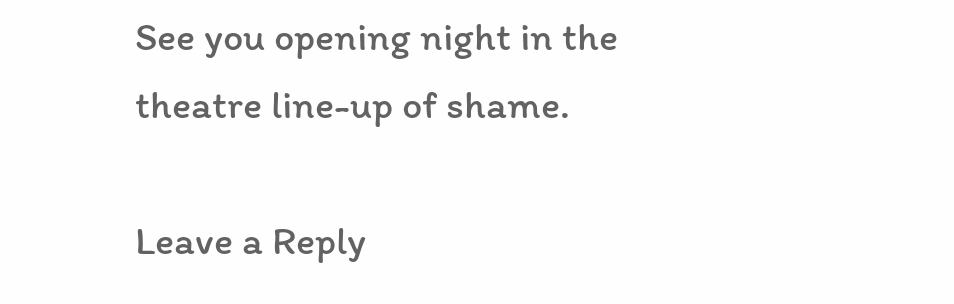See you opening night in the theatre line-up of shame.

Leave a Reply